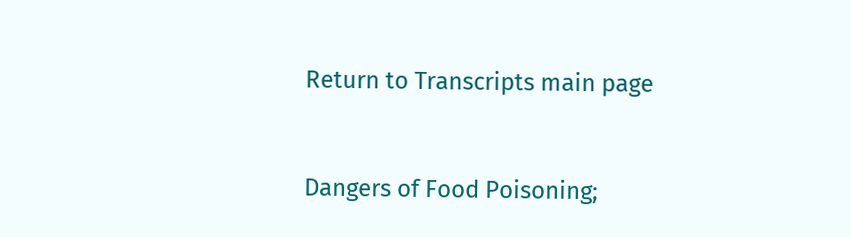Return to Transcripts main page


Dangers of Food Poisoning;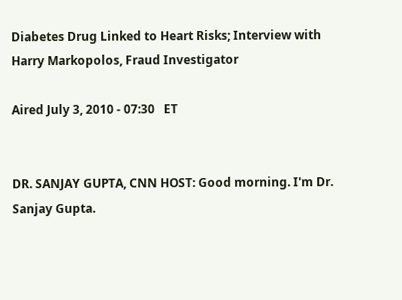Diabetes Drug Linked to Heart Risks; Interview with Harry Markopolos, Fraud Investigator

Aired July 3, 2010 - 07:30   ET


DR. SANJAY GUPTA, CNN HOST: Good morning. I'm Dr. Sanjay Gupta.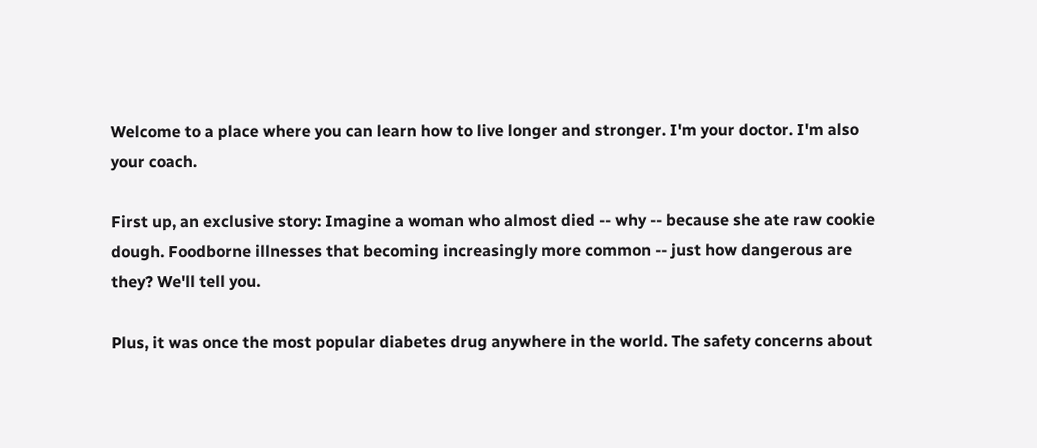Welcome to a place where you can learn how to live longer and stronger. I'm your doctor. I'm also your coach.

First up, an exclusive story: Imagine a woman who almost died -- why -- because she ate raw cookie dough. Foodborne illnesses that becoming increasingly more common -- just how dangerous are they? We'll tell you.

Plus, it was once the most popular diabetes drug anywhere in the world. The safety concerns about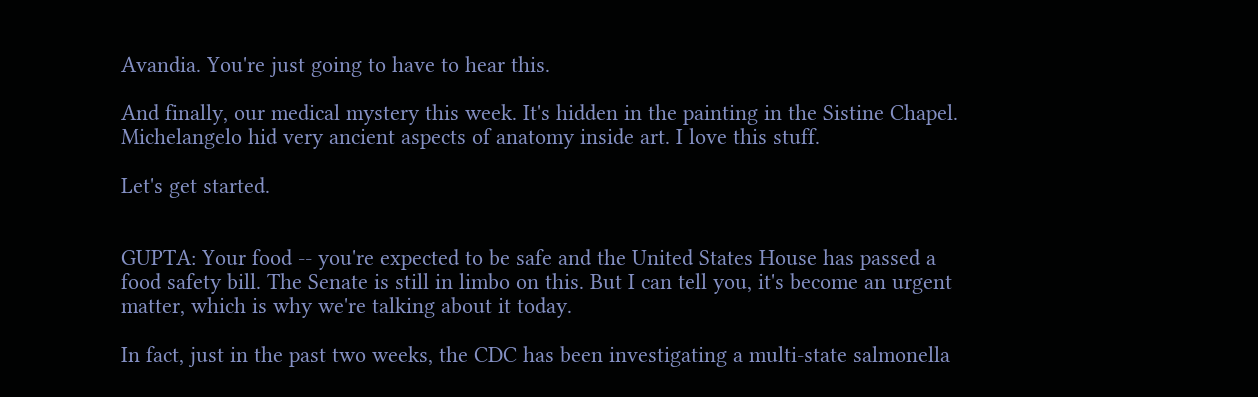Avandia. You're just going to have to hear this.

And finally, our medical mystery this week. It's hidden in the painting in the Sistine Chapel. Michelangelo hid very ancient aspects of anatomy inside art. I love this stuff.

Let's get started.


GUPTA: Your food -- you're expected to be safe and the United States House has passed a food safety bill. The Senate is still in limbo on this. But I can tell you, it's become an urgent matter, which is why we're talking about it today.

In fact, just in the past two weeks, the CDC has been investigating a multi-state salmonella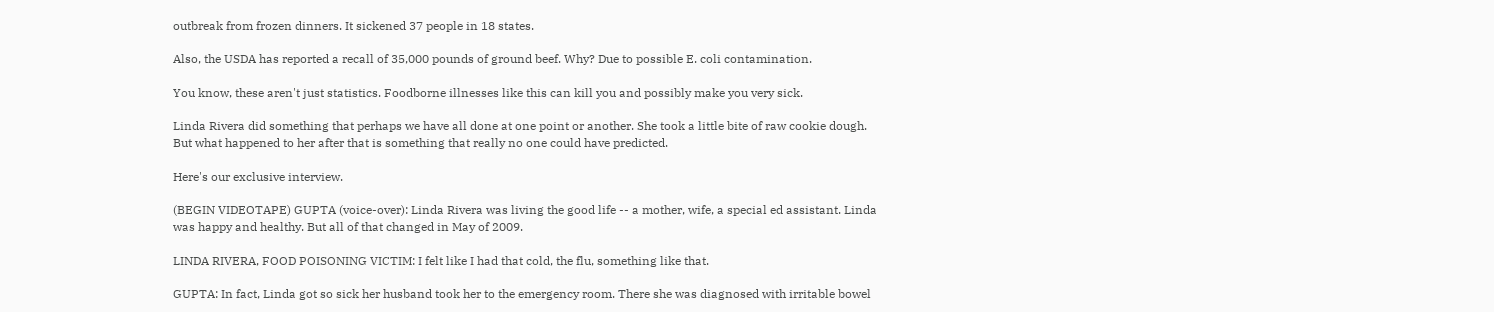outbreak from frozen dinners. It sickened 37 people in 18 states.

Also, the USDA has reported a recall of 35,000 pounds of ground beef. Why? Due to possible E. coli contamination.

You know, these aren't just statistics. Foodborne illnesses like this can kill you and possibly make you very sick.

Linda Rivera did something that perhaps we have all done at one point or another. She took a little bite of raw cookie dough. But what happened to her after that is something that really no one could have predicted.

Here's our exclusive interview.

(BEGIN VIDEOTAPE) GUPTA (voice-over): Linda Rivera was living the good life -- a mother, wife, a special ed assistant. Linda was happy and healthy. But all of that changed in May of 2009.

LINDA RIVERA, FOOD POISONING VICTIM: I felt like I had that cold, the flu, something like that.

GUPTA: In fact, Linda got so sick her husband took her to the emergency room. There she was diagnosed with irritable bowel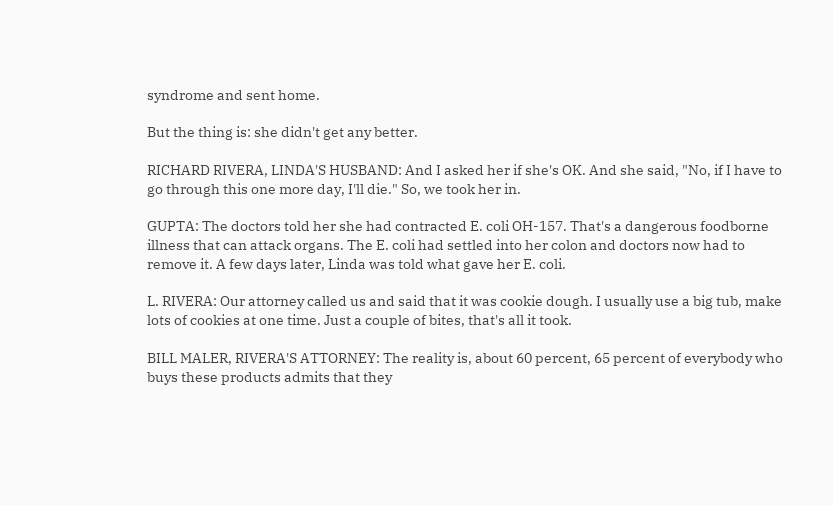syndrome and sent home.

But the thing is: she didn't get any better.

RICHARD RIVERA, LINDA'S HUSBAND: And I asked her if she's OK. And she said, "No, if I have to go through this one more day, I'll die." So, we took her in.

GUPTA: The doctors told her she had contracted E. coli OH-157. That's a dangerous foodborne illness that can attack organs. The E. coli had settled into her colon and doctors now had to remove it. A few days later, Linda was told what gave her E. coli.

L. RIVERA: Our attorney called us and said that it was cookie dough. I usually use a big tub, make lots of cookies at one time. Just a couple of bites, that's all it took.

BILL MALER, RIVERA'S ATTORNEY: The reality is, about 60 percent, 65 percent of everybody who buys these products admits that they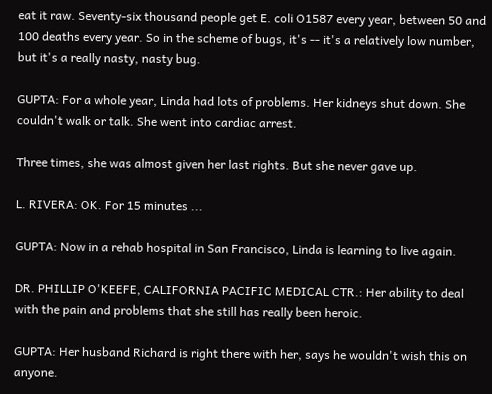eat it raw. Seventy-six thousand people get E. coli O1587 every year, between 50 and 100 deaths every year. So in the scheme of bugs, it's -- it's a relatively low number, but it's a really nasty, nasty bug.

GUPTA: For a whole year, Linda had lots of problems. Her kidneys shut down. She couldn't walk or talk. She went into cardiac arrest.

Three times, she was almost given her last rights. But she never gave up.

L. RIVERA: OK. For 15 minutes ...

GUPTA: Now in a rehab hospital in San Francisco, Linda is learning to live again.

DR. PHILLIP O'KEEFE, CALIFORNIA PACIFIC MEDICAL CTR.: Her ability to deal with the pain and problems that she still has really been heroic.

GUPTA: Her husband Richard is right there with her, says he wouldn't wish this on anyone.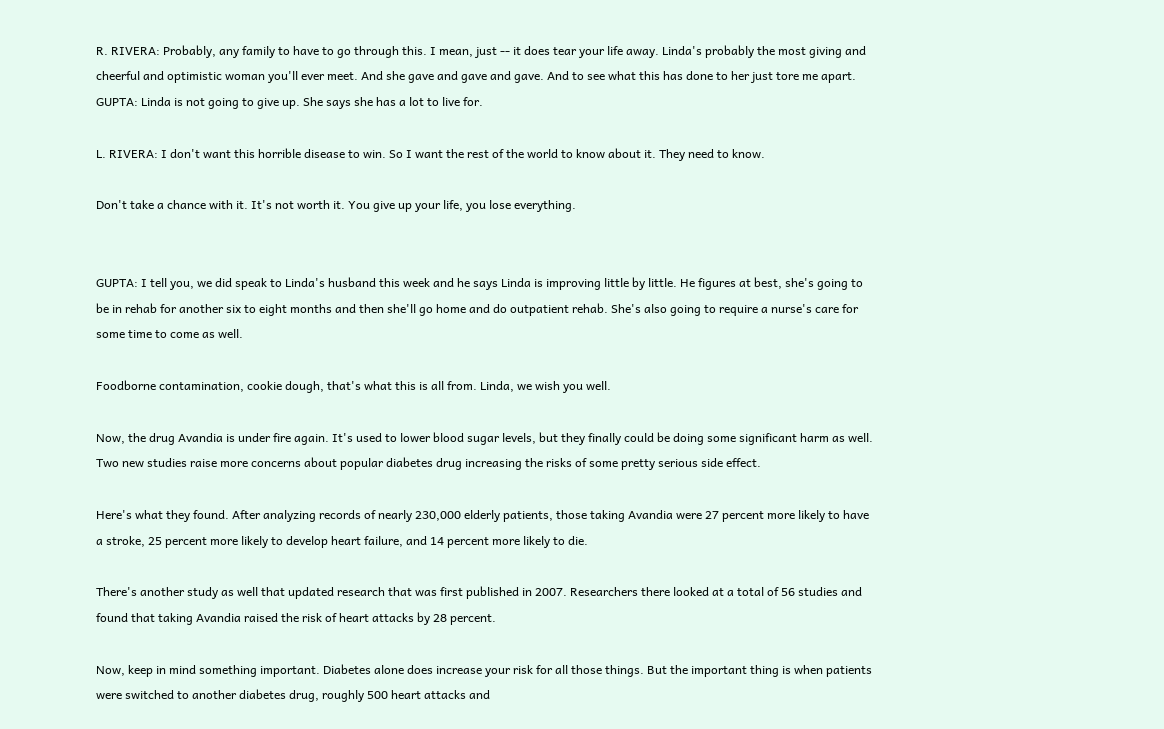R. RIVERA: Probably, any family to have to go through this. I mean, just -- it does tear your life away. Linda's probably the most giving and cheerful and optimistic woman you'll ever meet. And she gave and gave and gave. And to see what this has done to her just tore me apart. GUPTA: Linda is not going to give up. She says she has a lot to live for.

L. RIVERA: I don't want this horrible disease to win. So I want the rest of the world to know about it. They need to know.

Don't take a chance with it. It's not worth it. You give up your life, you lose everything.


GUPTA: I tell you, we did speak to Linda's husband this week and he says Linda is improving little by little. He figures at best, she's going to be in rehab for another six to eight months and then she'll go home and do outpatient rehab. She's also going to require a nurse's care for some time to come as well.

Foodborne contamination, cookie dough, that's what this is all from. Linda, we wish you well.

Now, the drug Avandia is under fire again. It's used to lower blood sugar levels, but they finally could be doing some significant harm as well. Two new studies raise more concerns about popular diabetes drug increasing the risks of some pretty serious side effect.

Here's what they found. After analyzing records of nearly 230,000 elderly patients, those taking Avandia were 27 percent more likely to have a stroke, 25 percent more likely to develop heart failure, and 14 percent more likely to die.

There's another study as well that updated research that was first published in 2007. Researchers there looked at a total of 56 studies and found that taking Avandia raised the risk of heart attacks by 28 percent.

Now, keep in mind something important. Diabetes alone does increase your risk for all those things. But the important thing is when patients were switched to another diabetes drug, roughly 500 heart attacks and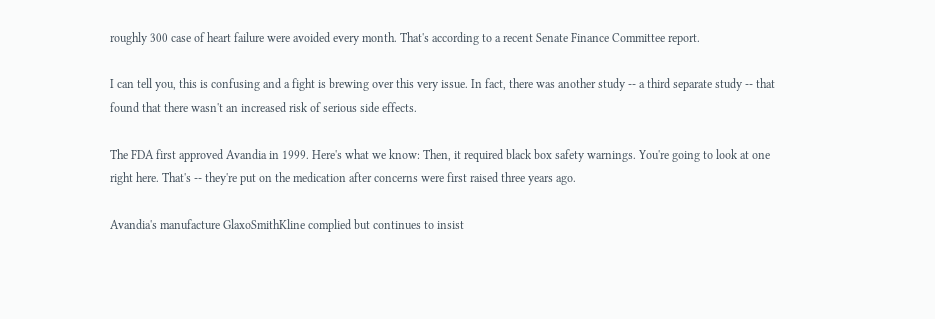roughly 300 case of heart failure were avoided every month. That's according to a recent Senate Finance Committee report.

I can tell you, this is confusing and a fight is brewing over this very issue. In fact, there was another study -- a third separate study -- that found that there wasn't an increased risk of serious side effects.

The FDA first approved Avandia in 1999. Here's what we know: Then, it required black box safety warnings. You're going to look at one right here. That's -- they're put on the medication after concerns were first raised three years ago.

Avandia's manufacture GlaxoSmithKline complied but continues to insist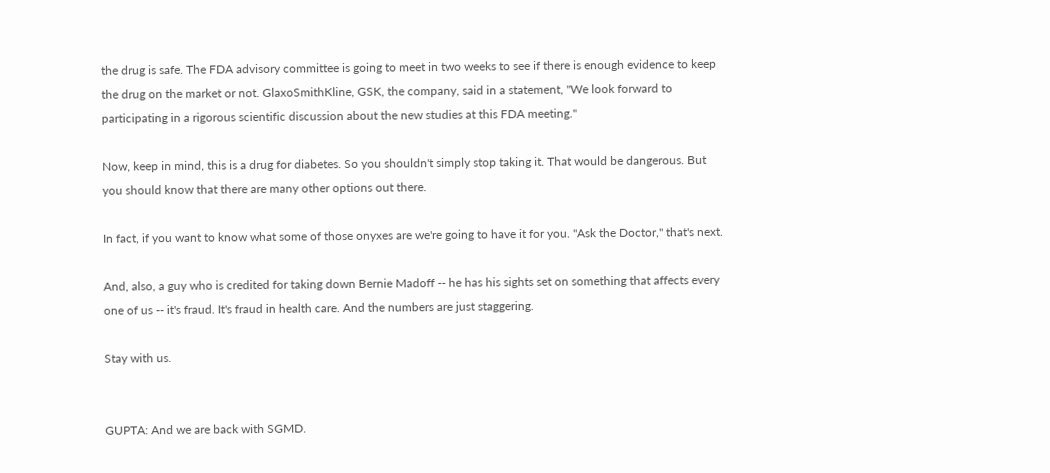the drug is safe. The FDA advisory committee is going to meet in two weeks to see if there is enough evidence to keep the drug on the market or not. GlaxoSmithKline, GSK, the company, said in a statement, "We look forward to participating in a rigorous scientific discussion about the new studies at this FDA meeting."

Now, keep in mind, this is a drug for diabetes. So you shouldn't simply stop taking it. That would be dangerous. But you should know that there are many other options out there.

In fact, if you want to know what some of those onyxes are we're going to have it for you. "Ask the Doctor," that's next.

And, also, a guy who is credited for taking down Bernie Madoff -- he has his sights set on something that affects every one of us -- it's fraud. It's fraud in health care. And the numbers are just staggering.

Stay with us.


GUPTA: And we are back with SGMD.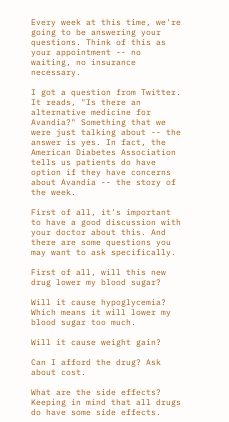Every week at this time, we're going to be answering your questions. Think of this as your appointment -- no waiting, no insurance necessary.

I got a question from Twitter. It reads, "Is there an alternative medicine for Avandia?" Something that we were just talking about -- the answer is yes. In fact, the American Diabetes Association tells us patients do have option if they have concerns about Avandia -- the story of the week.

First of all, it's important to have a good discussion with your doctor about this. And there are some questions you may want to ask specifically.

First of all, will this new drug lower my blood sugar?

Will it cause hypoglycemia? Which means it will lower my blood sugar too much.

Will it cause weight gain?

Can I afford the drug? Ask about cost.

What are the side effects? Keeping in mind that all drugs do have some side effects.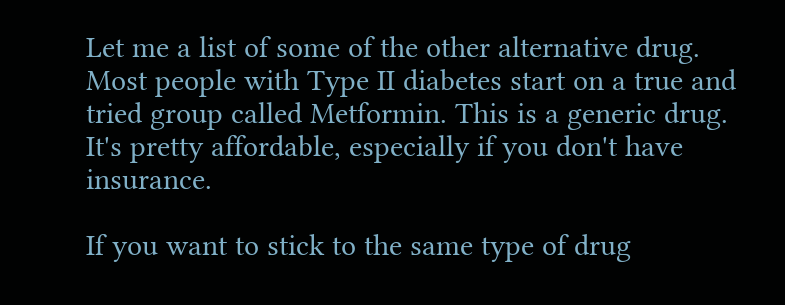Let me a list of some of the other alternative drug. Most people with Type II diabetes start on a true and tried group called Metformin. This is a generic drug. It's pretty affordable, especially if you don't have insurance.

If you want to stick to the same type of drug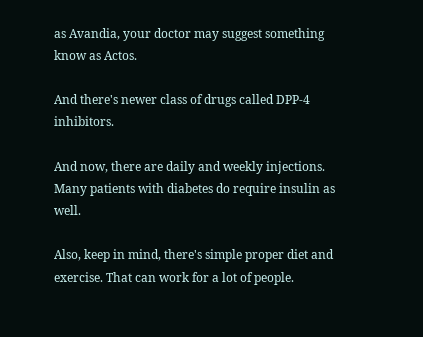as Avandia, your doctor may suggest something know as Actos.

And there's newer class of drugs called DPP-4 inhibitors.

And now, there are daily and weekly injections. Many patients with diabetes do require insulin as well.

Also, keep in mind, there's simple proper diet and exercise. That can work for a lot of people.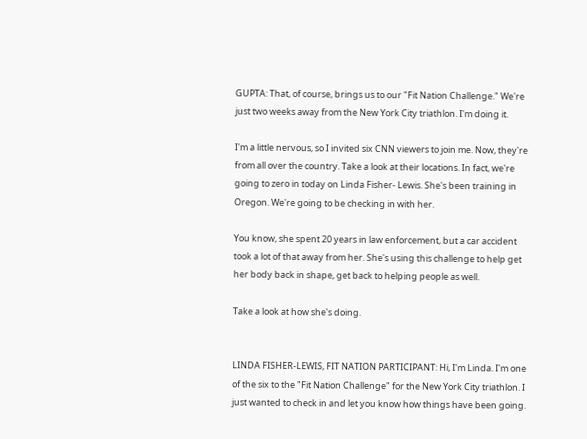GUPTA: That, of course, brings us to our "Fit Nation Challenge." We're just two weeks away from the New York City triathlon. I'm doing it.

I'm a little nervous, so I invited six CNN viewers to join me. Now, they're from all over the country. Take a look at their locations. In fact, we're going to zero in today on Linda Fisher- Lewis. She's been training in Oregon. We're going to be checking in with her.

You know, she spent 20 years in law enforcement, but a car accident took a lot of that away from her. She's using this challenge to help get her body back in shape, get back to helping people as well.

Take a look at how she's doing.


LINDA FISHER-LEWIS, FIT NATION PARTICIPANT: Hi, I'm Linda. I'm one of the six to the "Fit Nation Challenge" for the New York City triathlon. I just wanted to check in and let you know how things have been going.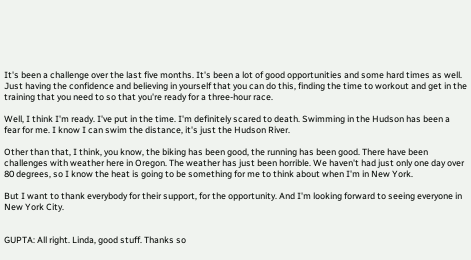It's been a challenge over the last five months. It's been a lot of good opportunities and some hard times as well. Just having the confidence and believing in yourself that you can do this, finding the time to workout and get in the training that you need to so that you're ready for a three-hour race.

Well, I think I'm ready. I've put in the time. I'm definitely scared to death. Swimming in the Hudson has been a fear for me. I know I can swim the distance, it's just the Hudson River.

Other than that, I think, you know, the biking has been good, the running has been good. There have been challenges with weather here in Oregon. The weather has just been horrible. We haven't had just only one day over 80 degrees, so I know the heat is going to be something for me to think about when I'm in New York.

But I want to thank everybody for their support, for the opportunity. And I'm looking forward to seeing everyone in New York City.


GUPTA: All right. Linda, good stuff. Thanks so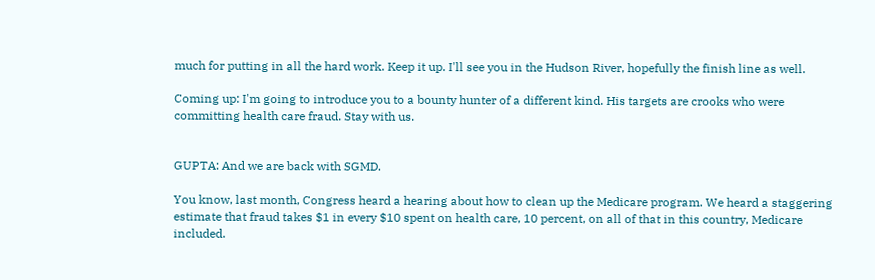much for putting in all the hard work. Keep it up. I'll see you in the Hudson River, hopefully the finish line as well.

Coming up: I'm going to introduce you to a bounty hunter of a different kind. His targets are crooks who were committing health care fraud. Stay with us.


GUPTA: And we are back with SGMD.

You know, last month, Congress heard a hearing about how to clean up the Medicare program. We heard a staggering estimate that fraud takes $1 in every $10 spent on health care, 10 percent, on all of that in this country, Medicare included.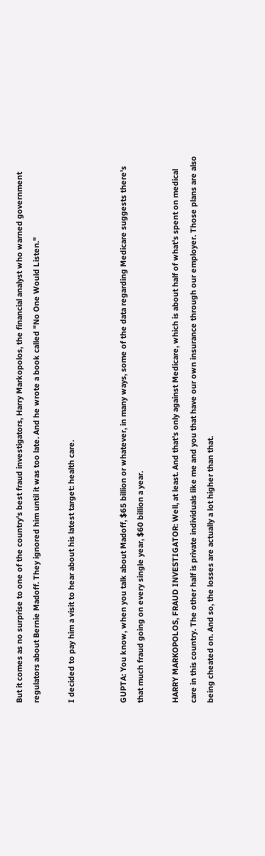But it comes as no surprise to one of the country's best fraud investigators, Harry Markopolos, the financial analyst who warned government regulators about Bernie Madoff. They ignored him until it was too late. And he wrote a book called "No One Would Listen."

I decided to pay him a visit to hear about his latest target: health care.


GUPTA: You know, when you talk about Madoff, $65 billion or whatever, in many ways, some of the data regarding Medicare suggests there's that much fraud going on every single year, $60 billion a year.

HARRY MARKOPOLOS, FRAUD INVESTIGATOR: Well, at least. And that's only against Medicare, which is about half of what's spent on medical care in this country. The other half is private individuals like me and you that have our own insurance through our employer. Those plans are also being cheated on. And so, the losses are actually a lot higher than that.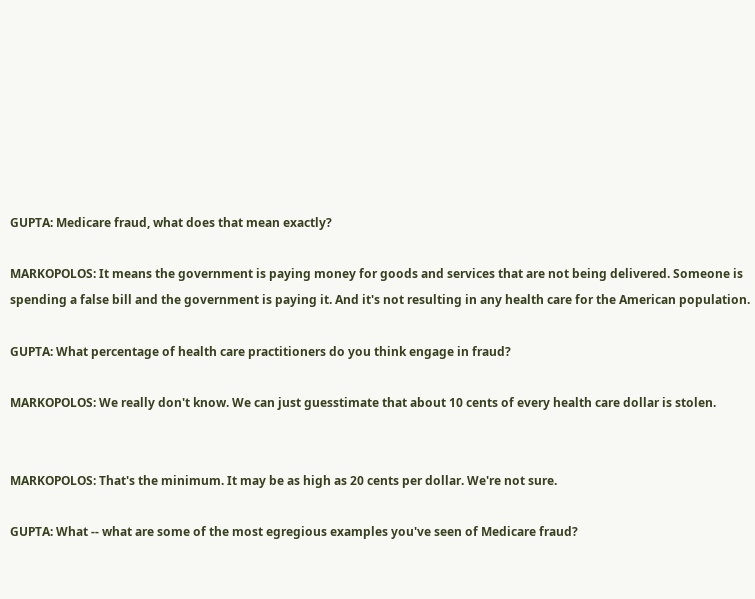GUPTA: Medicare fraud, what does that mean exactly?

MARKOPOLOS: It means the government is paying money for goods and services that are not being delivered. Someone is spending a false bill and the government is paying it. And it's not resulting in any health care for the American population.

GUPTA: What percentage of health care practitioners do you think engage in fraud?

MARKOPOLOS: We really don't know. We can just guesstimate that about 10 cents of every health care dollar is stolen.


MARKOPOLOS: That's the minimum. It may be as high as 20 cents per dollar. We're not sure.

GUPTA: What -- what are some of the most egregious examples you've seen of Medicare fraud?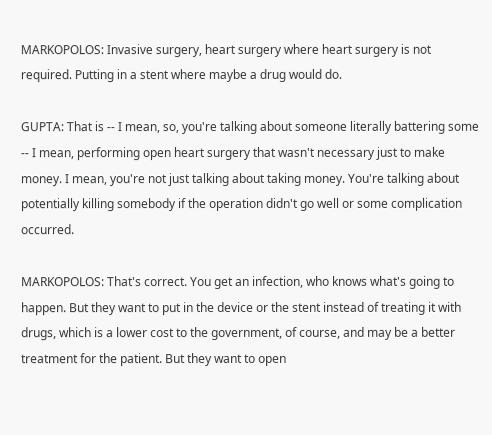MARKOPOLOS: Invasive surgery, heart surgery where heart surgery is not required. Putting in a stent where maybe a drug would do.

GUPTA: That is -- I mean, so, you're talking about someone literally battering some -- I mean, performing open heart surgery that wasn't necessary just to make money. I mean, you're not just talking about taking money. You're talking about potentially killing somebody if the operation didn't go well or some complication occurred.

MARKOPOLOS: That's correct. You get an infection, who knows what's going to happen. But they want to put in the device or the stent instead of treating it with drugs, which is a lower cost to the government, of course, and may be a better treatment for the patient. But they want to open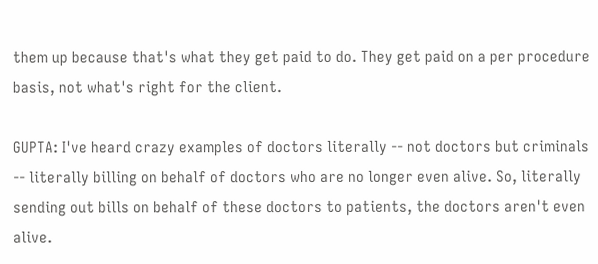them up because that's what they get paid to do. They get paid on a per procedure basis, not what's right for the client.

GUPTA: I've heard crazy examples of doctors literally -- not doctors but criminals -- literally billing on behalf of doctors who are no longer even alive. So, literally sending out bills on behalf of these doctors to patients, the doctors aren't even alive.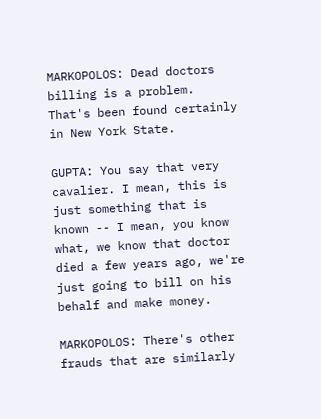MARKOPOLOS: Dead doctors billing is a problem. That's been found certainly in New York State.

GUPTA: You say that very cavalier. I mean, this is just something that is known -- I mean, you know what, we know that doctor died a few years ago, we're just going to bill on his behalf and make money.

MARKOPOLOS: There's other frauds that are similarly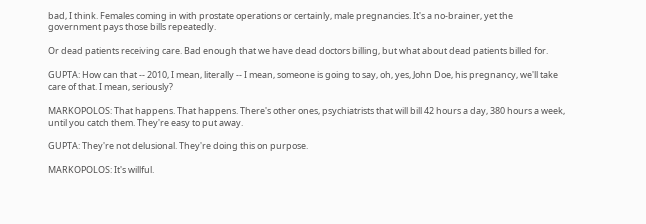bad, I think. Females coming in with prostate operations or certainly, male pregnancies. It's a no-brainer, yet the government pays those bills repeatedly.

Or dead patients receiving care. Bad enough that we have dead doctors billing, but what about dead patients billed for.

GUPTA: How can that -- 2010, I mean, literally -- I mean, someone is going to say, oh, yes, John Doe, his pregnancy, we'll take care of that. I mean, seriously?

MARKOPOLOS: That happens. That happens. There's other ones, psychiatrists that will bill 42 hours a day, 380 hours a week, until you catch them. They're easy to put away.

GUPTA: They're not delusional. They're doing this on purpose.

MARKOPOLOS: It's willful.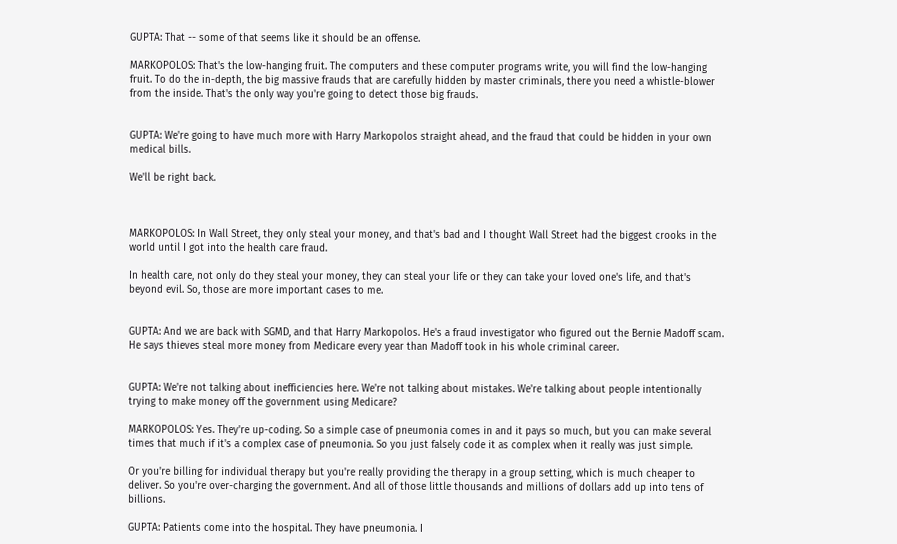GUPTA: That -- some of that seems like it should be an offense.

MARKOPOLOS: That's the low-hanging fruit. The computers and these computer programs write, you will find the low-hanging fruit. To do the in-depth, the big massive frauds that are carefully hidden by master criminals, there you need a whistle-blower from the inside. That's the only way you're going to detect those big frauds.


GUPTA: We're going to have much more with Harry Markopolos straight ahead, and the fraud that could be hidden in your own medical bills.

We'll be right back.



MARKOPOLOS: In Wall Street, they only steal your money, and that's bad and I thought Wall Street had the biggest crooks in the world until I got into the health care fraud.

In health care, not only do they steal your money, they can steal your life or they can take your loved one's life, and that's beyond evil. So, those are more important cases to me.


GUPTA: And we are back with SGMD, and that Harry Markopolos. He's a fraud investigator who figured out the Bernie Madoff scam. He says thieves steal more money from Medicare every year than Madoff took in his whole criminal career.


GUPTA: We're not talking about inefficiencies here. We're not talking about mistakes. We're talking about people intentionally trying to make money off the government using Medicare?

MARKOPOLOS: Yes. They're up-coding. So a simple case of pneumonia comes in and it pays so much, but you can make several times that much if it's a complex case of pneumonia. So you just falsely code it as complex when it really was just simple.

Or you're billing for individual therapy but you're really providing the therapy in a group setting, which is much cheaper to deliver. So you're over-charging the government. And all of those little thousands and millions of dollars add up into tens of billions.

GUPTA: Patients come into the hospital. They have pneumonia. I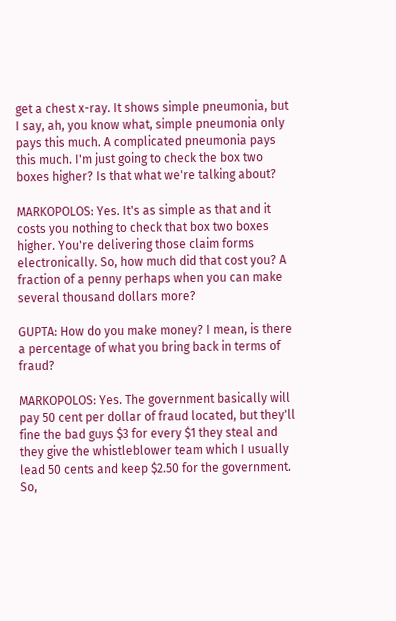get a chest x-ray. It shows simple pneumonia, but I say, ah, you know what, simple pneumonia only pays this much. A complicated pneumonia pays this much. I'm just going to check the box two boxes higher? Is that what we're talking about?

MARKOPOLOS: Yes. It's as simple as that and it costs you nothing to check that box two boxes higher. You're delivering those claim forms electronically. So, how much did that cost you? A fraction of a penny perhaps when you can make several thousand dollars more?

GUPTA: How do you make money? I mean, is there a percentage of what you bring back in terms of fraud?

MARKOPOLOS: Yes. The government basically will pay 50 cent per dollar of fraud located, but they'll fine the bad guys $3 for every $1 they steal and they give the whistleblower team which I usually lead 50 cents and keep $2.50 for the government. So,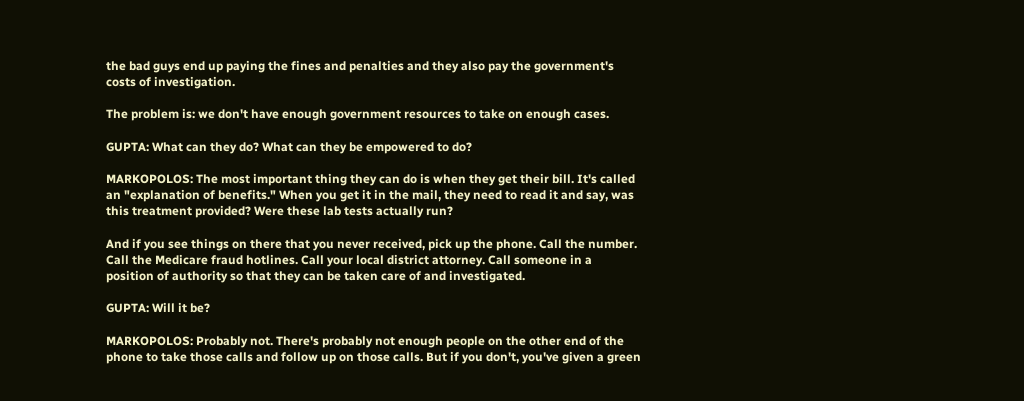the bad guys end up paying the fines and penalties and they also pay the government's costs of investigation.

The problem is: we don't have enough government resources to take on enough cases.

GUPTA: What can they do? What can they be empowered to do?

MARKOPOLOS: The most important thing they can do is when they get their bill. It's called an "explanation of benefits." When you get it in the mail, they need to read it and say, was this treatment provided? Were these lab tests actually run?

And if you see things on there that you never received, pick up the phone. Call the number. Call the Medicare fraud hotlines. Call your local district attorney. Call someone in a position of authority so that they can be taken care of and investigated.

GUPTA: Will it be?

MARKOPOLOS: Probably not. There's probably not enough people on the other end of the phone to take those calls and follow up on those calls. But if you don't, you've given a green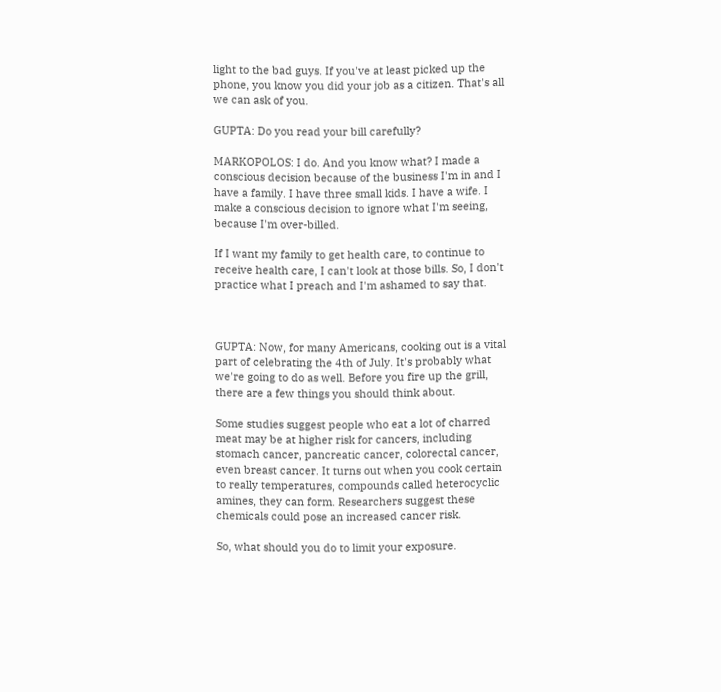light to the bad guys. If you've at least picked up the phone, you know you did your job as a citizen. That's all we can ask of you.

GUPTA: Do you read your bill carefully?

MARKOPOLOS: I do. And you know what? I made a conscious decision because of the business I'm in and I have a family. I have three small kids. I have a wife. I make a conscious decision to ignore what I'm seeing, because I'm over-billed.

If I want my family to get health care, to continue to receive health care, I can't look at those bills. So, I don't practice what I preach and I'm ashamed to say that.



GUPTA: Now, for many Americans, cooking out is a vital part of celebrating the 4th of July. It's probably what we're going to do as well. Before you fire up the grill, there are a few things you should think about.

Some studies suggest people who eat a lot of charred meat may be at higher risk for cancers, including stomach cancer, pancreatic cancer, colorectal cancer, even breast cancer. It turns out when you cook certain to really temperatures, compounds called heterocyclic amines, they can form. Researchers suggest these chemicals could pose an increased cancer risk.

So, what should you do to limit your exposure.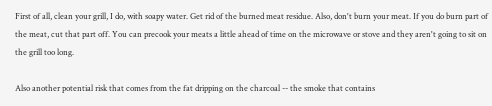First of all, clean your grill, I do, with soapy water. Get rid of the burned meat residue. Also, don't burn your meat. If you do burn part of the meat, cut that part off. You can precook your meats a little ahead of time on the microwave or stove and they aren't going to sit on the grill too long.

Also another potential risk that comes from the fat dripping on the charcoal -- the smoke that contains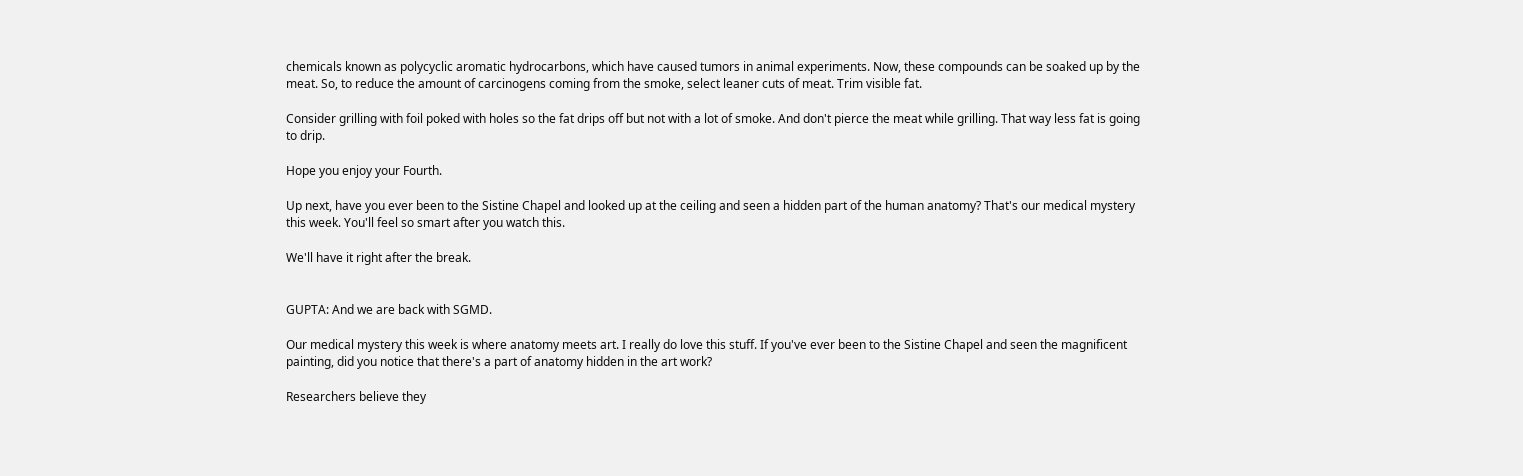chemicals known as polycyclic aromatic hydrocarbons, which have caused tumors in animal experiments. Now, these compounds can be soaked up by the meat. So, to reduce the amount of carcinogens coming from the smoke, select leaner cuts of meat. Trim visible fat.

Consider grilling with foil poked with holes so the fat drips off but not with a lot of smoke. And don't pierce the meat while grilling. That way less fat is going to drip.

Hope you enjoy your Fourth.

Up next, have you ever been to the Sistine Chapel and looked up at the ceiling and seen a hidden part of the human anatomy? That's our medical mystery this week. You'll feel so smart after you watch this.

We'll have it right after the break.


GUPTA: And we are back with SGMD.

Our medical mystery this week is where anatomy meets art. I really do love this stuff. If you've ever been to the Sistine Chapel and seen the magnificent painting, did you notice that there's a part of anatomy hidden in the art work?

Researchers believe they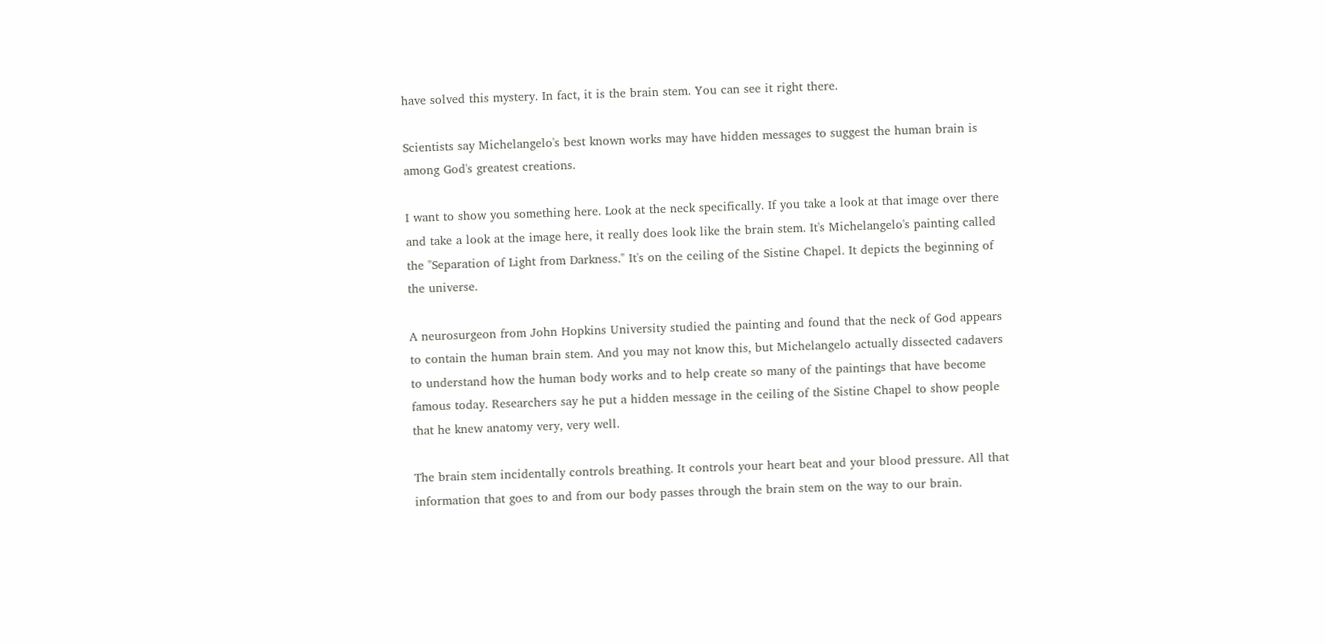have solved this mystery. In fact, it is the brain stem. You can see it right there.

Scientists say Michelangelo's best known works may have hidden messages to suggest the human brain is among God's greatest creations.

I want to show you something here. Look at the neck specifically. If you take a look at that image over there and take a look at the image here, it really does look like the brain stem. It's Michelangelo's painting called the "Separation of Light from Darkness." It's on the ceiling of the Sistine Chapel. It depicts the beginning of the universe.

A neurosurgeon from John Hopkins University studied the painting and found that the neck of God appears to contain the human brain stem. And you may not know this, but Michelangelo actually dissected cadavers to understand how the human body works and to help create so many of the paintings that have become famous today. Researchers say he put a hidden message in the ceiling of the Sistine Chapel to show people that he knew anatomy very, very well.

The brain stem incidentally controls breathing. It controls your heart beat and your blood pressure. All that information that goes to and from our body passes through the brain stem on the way to our brain.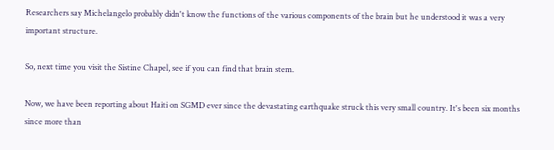Researchers say Michelangelo probably didn't know the functions of the various components of the brain but he understood it was a very important structure.

So, next time you visit the Sistine Chapel, see if you can find that brain stem.

Now, we have been reporting about Haiti on SGMD ever since the devastating earthquake struck this very small country. It's been six months since more than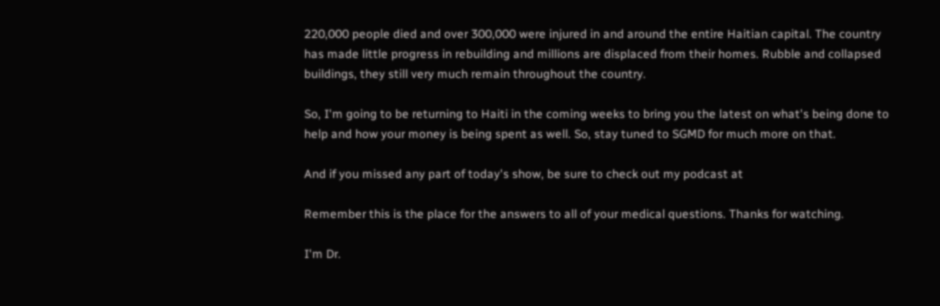220,000 people died and over 300,000 were injured in and around the entire Haitian capital. The country has made little progress in rebuilding and millions are displaced from their homes. Rubble and collapsed buildings, they still very much remain throughout the country.

So, I'm going to be returning to Haiti in the coming weeks to bring you the latest on what's being done to help and how your money is being spent as well. So, stay tuned to SGMD for much more on that.

And if you missed any part of today's show, be sure to check out my podcast at

Remember this is the place for the answers to all of your medical questions. Thanks for watching.

I'm Dr.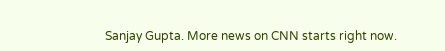Sanjay Gupta. More news on CNN starts right now.